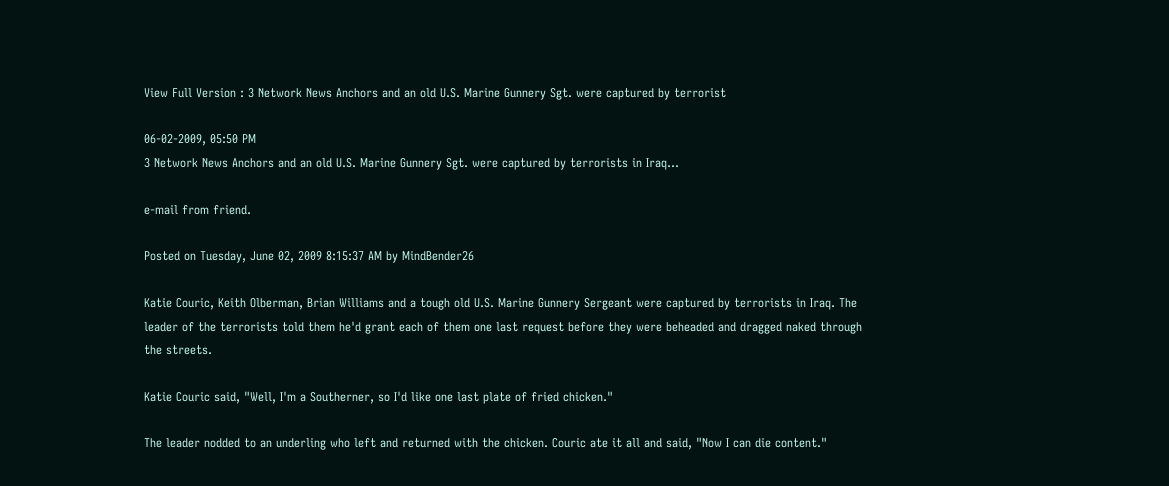View Full Version : 3 Network News Anchors and an old U.S. Marine Gunnery Sgt. were captured by terrorist

06-02-2009, 05:50 PM
3 Network News Anchors and an old U.S. Marine Gunnery Sgt. were captured by terrorists in Iraq...

e-mail from friend.

Posted on Tuesday, June 02, 2009 8:15:37 AM by MindBender26

Katie Couric, Keith Olberman, Brian Williams and a tough old U.S. Marine Gunnery Sergeant were captured by terrorists in Iraq. The leader of the terrorists told them he'd grant each of them one last request before they were beheaded and dragged naked through the streets.

Katie Couric said, "Well, I'm a Southerner, so I'd like one last plate of fried chicken."

The leader nodded to an underling who left and returned with the chicken. Couric ate it all and said, "Now I can die content."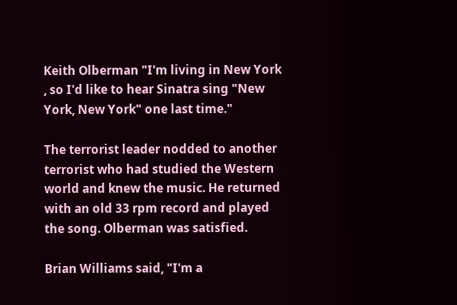Keith Olberman "I'm living in New York , so I'd like to hear Sinatra sing "New York, New York" one last time."

The terrorist leader nodded to another terrorist who had studied the Western world and knew the music. He returned with an old 33 rpm record and played the song. Olberman was satisfied.

Brian Williams said, "I'm a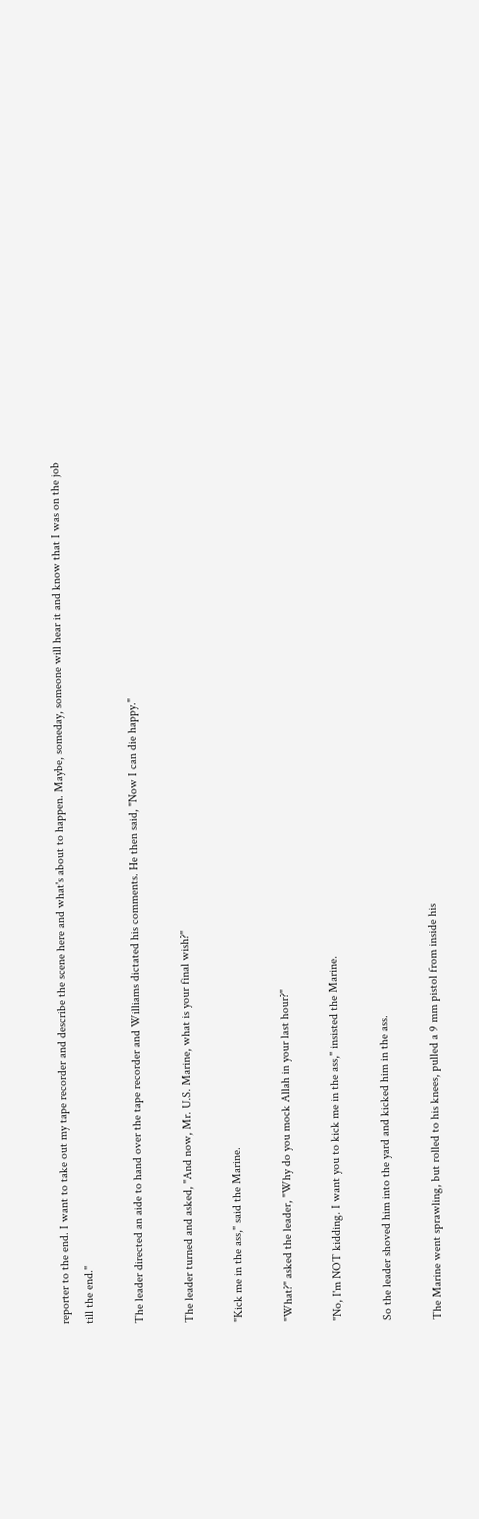reporter to the end. I want to take out my tape recorder and describe the scene here and what's about to happen. Maybe, someday, someone will hear it and know that I was on the job till the end."

The leader directed an aide to hand over the tape recorder and Williams dictated his comments. He then said, "Now I can die happy."

The leader turned and asked, "And now, Mr. U.S. Marine, what is your final wish?"

"Kick me in the ass," said the Marine.

"What?" asked the leader, "Why do you mock Allah in your last hour?"

"No, I'm NOT kidding. I want you to kick me in the ass," insisted the Marine.

So the leader shoved him into the yard and kicked him in the ass.

The Marine went sprawling, but rolled to his knees, pulled a 9 mm pistol from inside his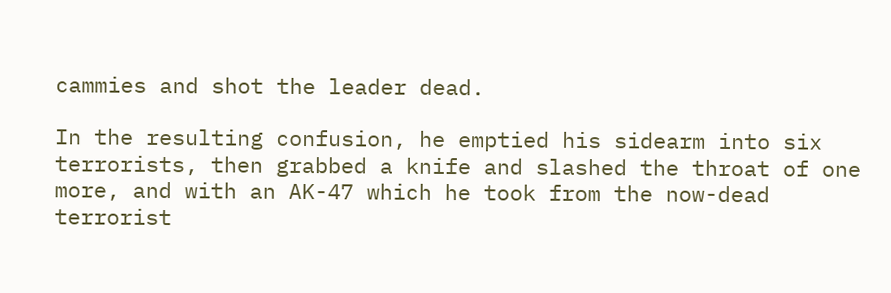cammies and shot the leader dead.

In the resulting confusion, he emptied his sidearm into six terrorists, then grabbed a knife and slashed the throat of one more, and with an AK-47 which he took from the now-dead terrorist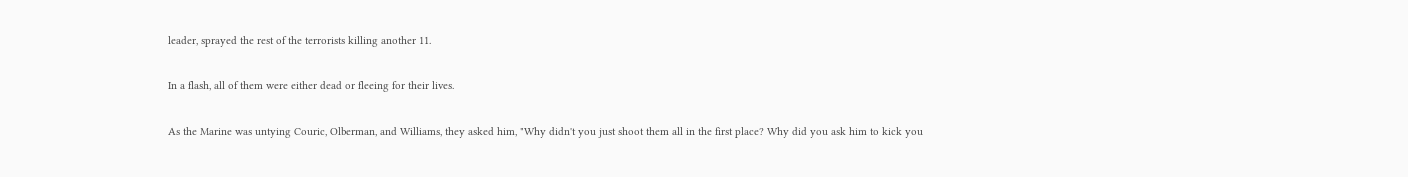leader, sprayed the rest of the terrorists killing another 11.

In a flash, all of them were either dead or fleeing for their lives.

As the Marine was untying Couric, Olberman, and Williams, they asked him, "Why didn't you just shoot them all in the first place? Why did you ask him to kick you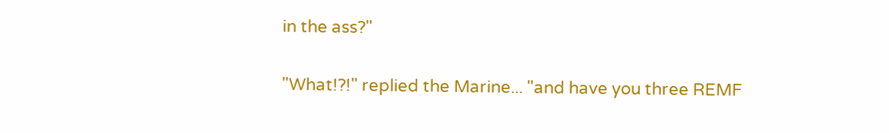in the ass?"

"What!?!" replied the Marine... "and have you three REMF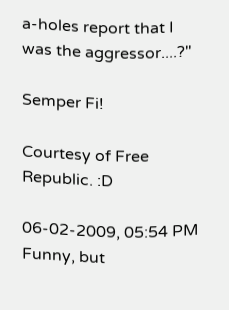a-holes report that I was the aggressor....?"

Semper Fi!

Courtesy of Free Republic. :D

06-02-2009, 05:54 PM
Funny, but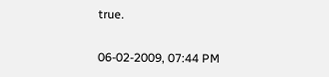true.

06-02-2009, 07:44 PM